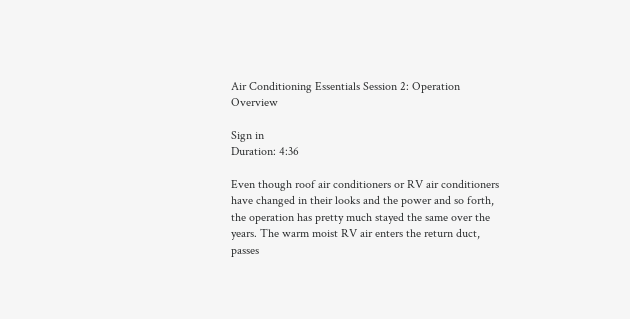Air Conditioning Essentials Session 2: Operation Overview

Sign in
Duration: 4:36

Even though roof air conditioners or RV air conditioners have changed in their looks and the power and so forth, the operation has pretty much stayed the same over the years. The warm moist RV air enters the return duct, passes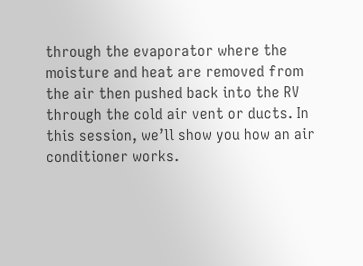through the evaporator where the moisture and heat are removed from the air then pushed back into the RV through the cold air vent or ducts. In this session, we’ll show you how an air conditioner works.